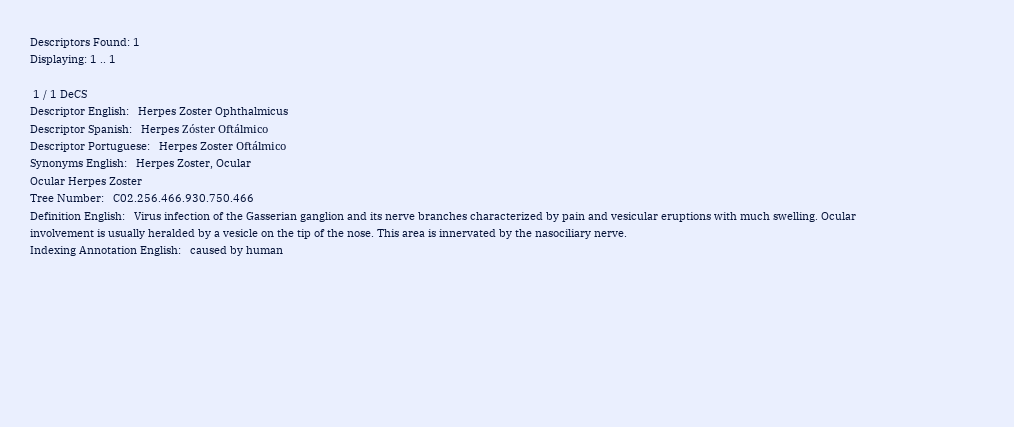Descriptors Found: 1
Displaying: 1 .. 1

 1 / 1 DeCS
Descriptor English:   Herpes Zoster Ophthalmicus
Descriptor Spanish:   Herpes Zóster Oftálmico
Descriptor Portuguese:   Herpes Zoster Oftálmico
Synonyms English:   Herpes Zoster, Ocular
Ocular Herpes Zoster
Tree Number:   C02.256.466.930.750.466
Definition English:   Virus infection of the Gasserian ganglion and its nerve branches characterized by pain and vesicular eruptions with much swelling. Ocular involvement is usually heralded by a vesicle on the tip of the nose. This area is innervated by the nasociliary nerve.
Indexing Annotation English:   caused by human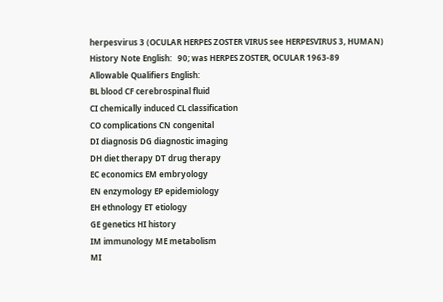herpesvirus 3 (OCULAR HERPES ZOSTER VIRUS see HERPESVIRUS 3, HUMAN)
History Note English:   90; was HERPES ZOSTER, OCULAR 1963-89
Allowable Qualifiers English:
BL blood CF cerebrospinal fluid
CI chemically induced CL classification
CO complications CN congenital
DI diagnosis DG diagnostic imaging
DH diet therapy DT drug therapy
EC economics EM embryology
EN enzymology EP epidemiology
EH ethnology ET etiology
GE genetics HI history
IM immunology ME metabolism
MI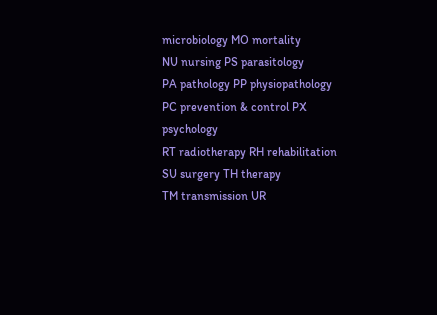microbiology MO mortality
NU nursing PS parasitology
PA pathology PP physiopathology
PC prevention & control PX psychology
RT radiotherapy RH rehabilitation
SU surgery TH therapy
TM transmission UR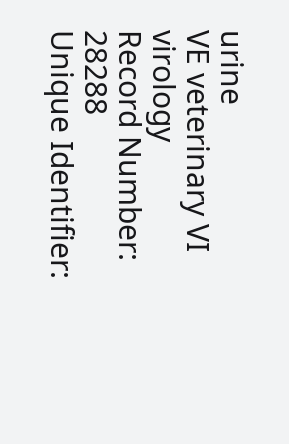urine
VE veterinary VI virology
Record Number:   28288
Unique Identifier: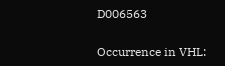D006563

Occurrence in VHL: